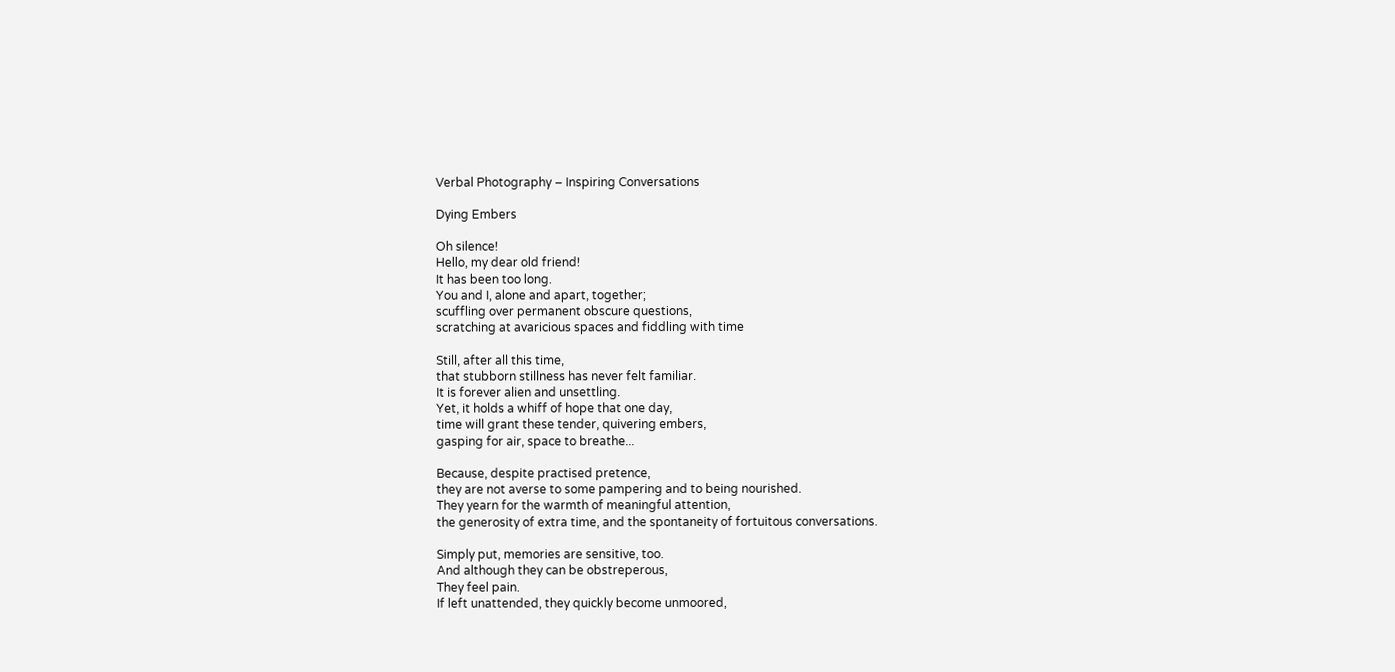Verbal Photography – Inspiring Conversations

Dying Embers

Oh silence!
Hello, my dear old friend!
It has been too long.
You and I, alone and apart, together;
scuffling over permanent obscure questions,
scratching at avaricious spaces and fiddling with time

Still, after all this time,
that stubborn stillness has never felt familiar.
It is forever alien and unsettling.
Yet, it holds a whiff of hope that one day,
time will grant these tender, quivering embers,
gasping for air, space to breathe...

Because, despite practised pretence,
they are not averse to some pampering and to being nourished.
They yearn for the warmth of meaningful attention,
the generosity of extra time, and the spontaneity of fortuitous conversations.

Simply put, memories are sensitive, too.
And although they can be obstreperous,
They feel pain.
If left unattended, they quickly become unmoored,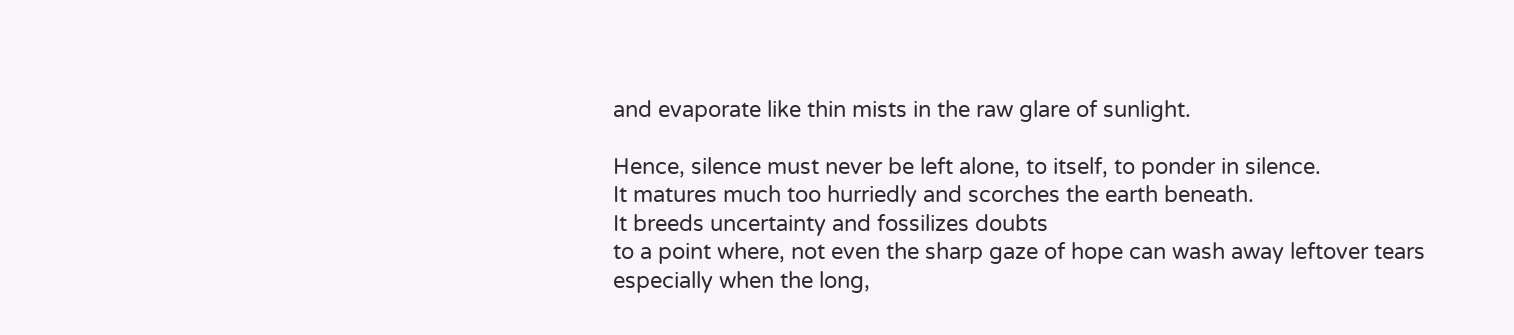and evaporate like thin mists in the raw glare of sunlight.

Hence, silence must never be left alone, to itself, to ponder in silence.
It matures much too hurriedly and scorches the earth beneath.
It breeds uncertainty and fossilizes doubts
to a point where, not even the sharp gaze of hope can wash away leftover tears
especially when the long,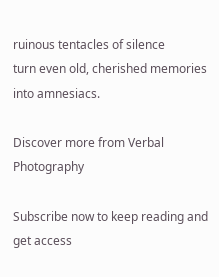ruinous tentacles of silence
turn even old, cherished memories into amnesiacs.

Discover more from Verbal Photography

Subscribe now to keep reading and get access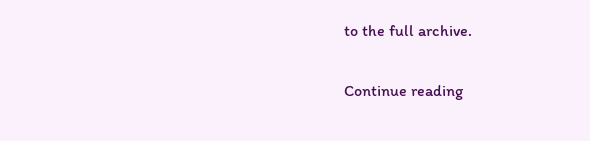to the full archive.

Continue reading